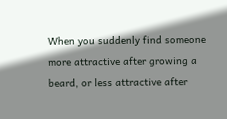When you suddenly find someone more attractive after growing a beard, or less attractive after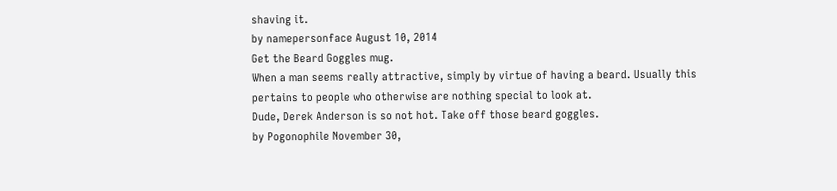shaving it.
by namepersonface August 10, 2014
Get the Beard Goggles mug.
When a man seems really attractive, simply by virtue of having a beard. Usually this pertains to people who otherwise are nothing special to look at.
Dude, Derek Anderson is so not hot. Take off those beard goggles.
by Pogonophile November 30,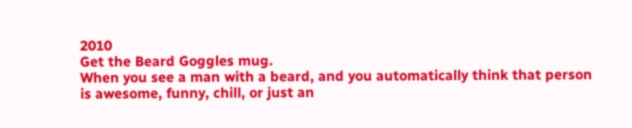2010
Get the Beard Goggles mug.
When you see a man with a beard, and you automatically think that person is awesome, funny, chill, or just an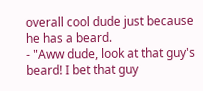overall cool dude just because he has a beard.
- "Aww dude, look at that guy's beard! I bet that guy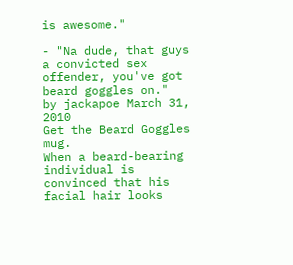is awesome."

- "Na dude, that guys a convicted sex offender, you've got beard goggles on."
by jackapoe March 31, 2010
Get the Beard Goggles mug.
When a beard-bearing individual is convinced that his facial hair looks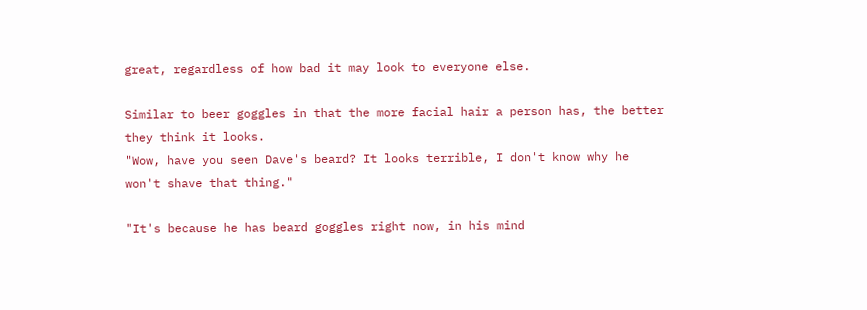great, regardless of how bad it may look to everyone else.

Similar to beer goggles in that the more facial hair a person has, the better they think it looks.
"Wow, have you seen Dave's beard? It looks terrible, I don't know why he won't shave that thing."

"It's because he has beard goggles right now, in his mind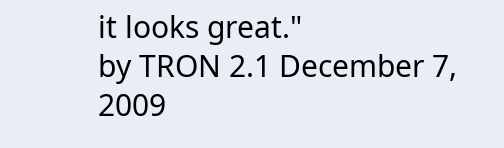it looks great."
by TRON 2.1 December 7, 2009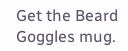Get the Beard Goggles mug.